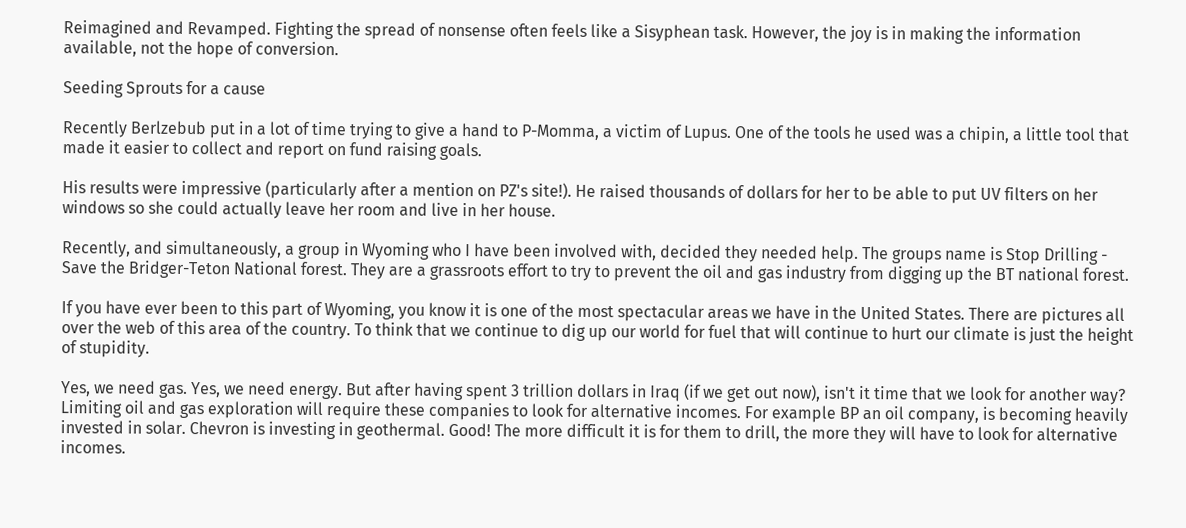Reimagined and Revamped. Fighting the spread of nonsense often feels like a Sisyphean task. However, the joy is in making the information available, not the hope of conversion.

Seeding Sprouts for a cause

Recently Berlzebub put in a lot of time trying to give a hand to P-Momma, a victim of Lupus. One of the tools he used was a chipin, a little tool that made it easier to collect and report on fund raising goals.

His results were impressive (particularly after a mention on PZ's site!). He raised thousands of dollars for her to be able to put UV filters on her windows so she could actually leave her room and live in her house.

Recently, and simultaneously, a group in Wyoming who I have been involved with, decided they needed help. The groups name is Stop Drilling - Save the Bridger-Teton National forest. They are a grassroots effort to try to prevent the oil and gas industry from digging up the BT national forest.

If you have ever been to this part of Wyoming, you know it is one of the most spectacular areas we have in the United States. There are pictures all over the web of this area of the country. To think that we continue to dig up our world for fuel that will continue to hurt our climate is just the height of stupidity.

Yes, we need gas. Yes, we need energy. But after having spent 3 trillion dollars in Iraq (if we get out now), isn't it time that we look for another way? Limiting oil and gas exploration will require these companies to look for alternative incomes. For example BP an oil company, is becoming heavily invested in solar. Chevron is investing in geothermal. Good! The more difficult it is for them to drill, the more they will have to look for alternative incomes.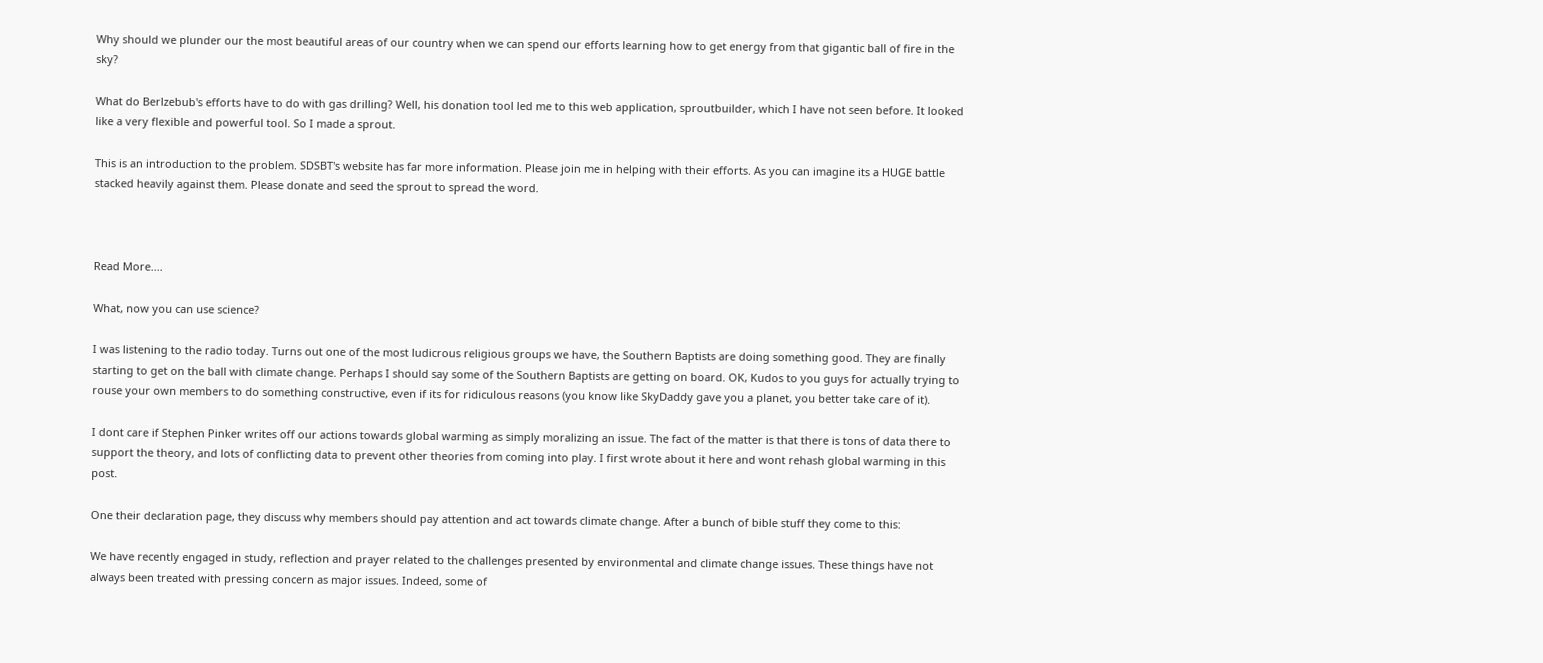Why should we plunder our the most beautiful areas of our country when we can spend our efforts learning how to get energy from that gigantic ball of fire in the sky?

What do Berlzebub's efforts have to do with gas drilling? Well, his donation tool led me to this web application, sproutbuilder, which I have not seen before. It looked like a very flexible and powerful tool. So I made a sprout.

This is an introduction to the problem. SDSBT's website has far more information. Please join me in helping with their efforts. As you can imagine its a HUGE battle stacked heavily against them. Please donate and seed the sprout to spread the word.



Read More....

What, now you can use science?

I was listening to the radio today. Turns out one of the most ludicrous religious groups we have, the Southern Baptists are doing something good. They are finally starting to get on the ball with climate change. Perhaps I should say some of the Southern Baptists are getting on board. OK, Kudos to you guys for actually trying to rouse your own members to do something constructive, even if its for ridiculous reasons (you know like SkyDaddy gave you a planet, you better take care of it).

I dont care if Stephen Pinker writes off our actions towards global warming as simply moralizing an issue. The fact of the matter is that there is tons of data there to support the theory, and lots of conflicting data to prevent other theories from coming into play. I first wrote about it here and wont rehash global warming in this post.

One their declaration page, they discuss why members should pay attention and act towards climate change. After a bunch of bible stuff they come to this:

We have recently engaged in study, reflection and prayer related to the challenges presented by environmental and climate change issues. These things have not always been treated with pressing concern as major issues. Indeed, some of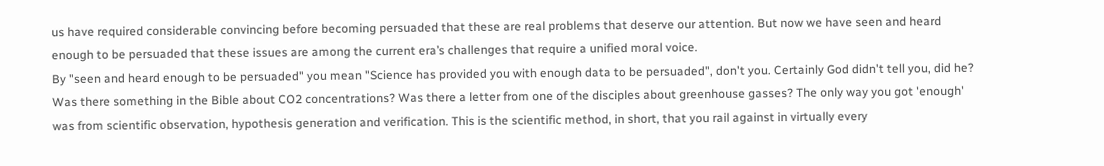us have required considerable convincing before becoming persuaded that these are real problems that deserve our attention. But now we have seen and heard enough to be persuaded that these issues are among the current era’s challenges that require a unified moral voice.
By "seen and heard enough to be persuaded" you mean "Science has provided you with enough data to be persuaded", don't you. Certainly God didn't tell you, did he? Was there something in the Bible about CO2 concentrations? Was there a letter from one of the disciples about greenhouse gasses? The only way you got 'enough' was from scientific observation, hypothesis generation and verification. This is the scientific method, in short, that you rail against in virtually every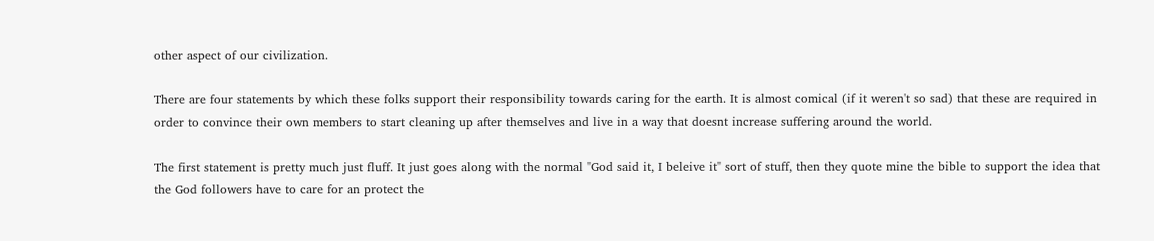other aspect of our civilization.

There are four statements by which these folks support their responsibility towards caring for the earth. It is almost comical (if it weren't so sad) that these are required in order to convince their own members to start cleaning up after themselves and live in a way that doesnt increase suffering around the world.

The first statement is pretty much just fluff. It just goes along with the normal "God said it, I beleive it" sort of stuff, then they quote mine the bible to support the idea that the God followers have to care for an protect the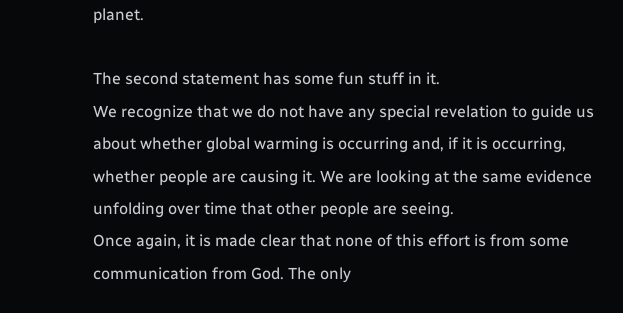planet.

The second statement has some fun stuff in it.
We recognize that we do not have any special revelation to guide us about whether global warming is occurring and, if it is occurring, whether people are causing it. We are looking at the same evidence unfolding over time that other people are seeing.
Once again, it is made clear that none of this effort is from some communication from God. The only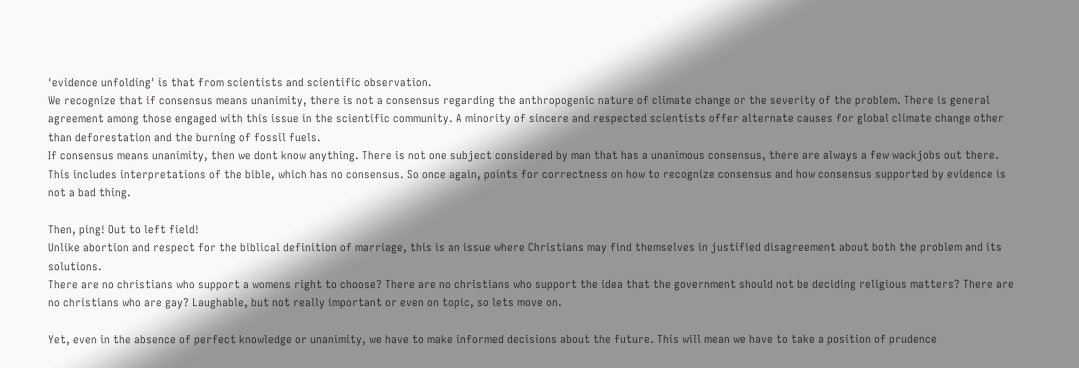'evidence unfolding' is that from scientists and scientific observation.
We recognize that if consensus means unanimity, there is not a consensus regarding the anthropogenic nature of climate change or the severity of the problem. There is general agreement among those engaged with this issue in the scientific community. A minority of sincere and respected scientists offer alternate causes for global climate change other than deforestation and the burning of fossil fuels.
If consensus means unanimity, then we dont know anything. There is not one subject considered by man that has a unanimous consensus, there are always a few wackjobs out there. This includes interpretations of the bible, which has no consensus. So once again, points for correctness on how to recognize consensus and how consensus supported by evidence is not a bad thing.

Then, ping! Out to left field!
Unlike abortion and respect for the biblical definition of marriage, this is an issue where Christians may find themselves in justified disagreement about both the problem and its solutions.
There are no christians who support a womens right to choose? There are no christians who support the idea that the government should not be deciding religious matters? There are no christians who are gay? Laughable, but not really important or even on topic, so lets move on.

Yet, even in the absence of perfect knowledge or unanimity, we have to make informed decisions about the future. This will mean we have to take a position of prudence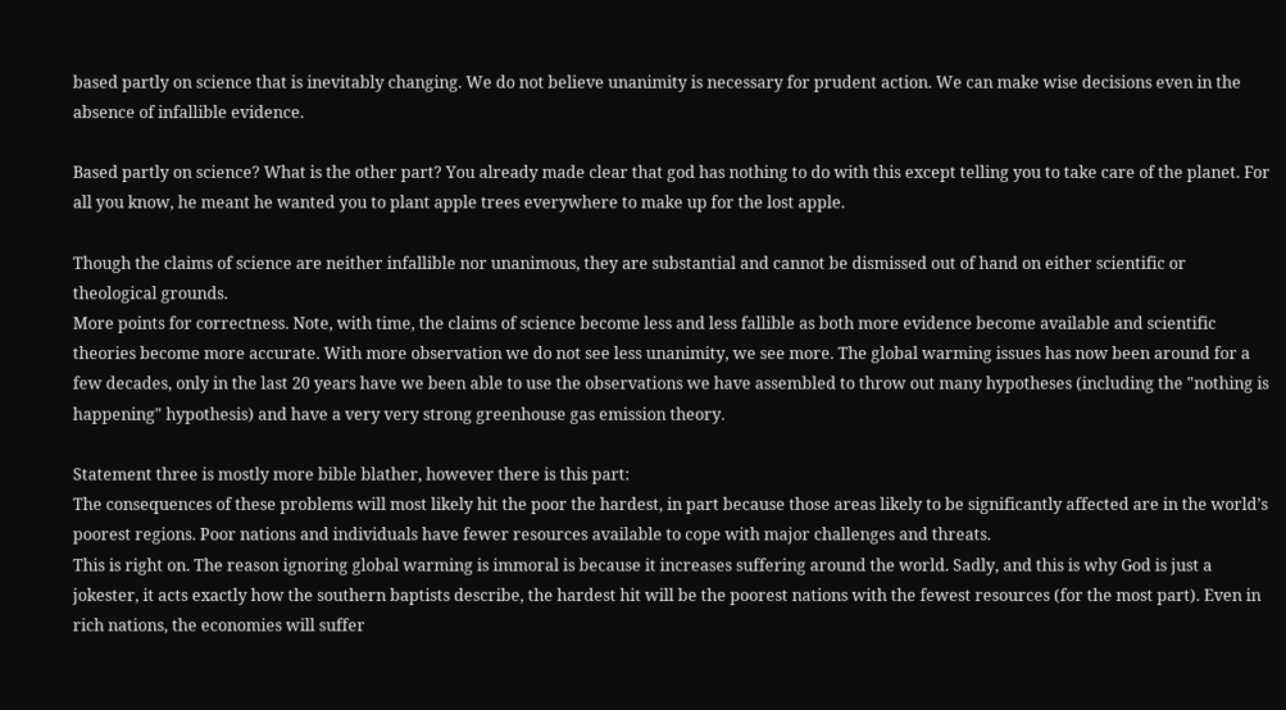based partly on science that is inevitably changing. We do not believe unanimity is necessary for prudent action. We can make wise decisions even in the absence of infallible evidence.

Based partly on science? What is the other part? You already made clear that god has nothing to do with this except telling you to take care of the planet. For all you know, he meant he wanted you to plant apple trees everywhere to make up for the lost apple.

Though the claims of science are neither infallible nor unanimous, they are substantial and cannot be dismissed out of hand on either scientific or theological grounds.
More points for correctness. Note, with time, the claims of science become less and less fallible as both more evidence become available and scientific theories become more accurate. With more observation we do not see less unanimity, we see more. The global warming issues has now been around for a few decades, only in the last 20 years have we been able to use the observations we have assembled to throw out many hypotheses (including the "nothing is happening" hypothesis) and have a very very strong greenhouse gas emission theory.

Statement three is mostly more bible blather, however there is this part:
The consequences of these problems will most likely hit the poor the hardest, in part because those areas likely to be significantly affected are in the world’s poorest regions. Poor nations and individuals have fewer resources available to cope with major challenges and threats.
This is right on. The reason ignoring global warming is immoral is because it increases suffering around the world. Sadly, and this is why God is just a jokester, it acts exactly how the southern baptists describe, the hardest hit will be the poorest nations with the fewest resources (for the most part). Even in rich nations, the economies will suffer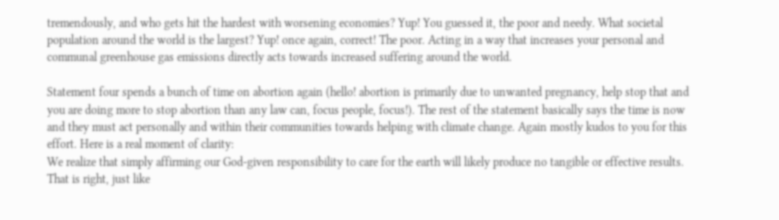tremendously, and who gets hit the hardest with worsening economies? Yup! You guessed it, the poor and needy. What societal population around the world is the largest? Yup! once again, correct! The poor. Acting in a way that increases your personal and communal greenhouse gas emissions directly acts towards increased suffering around the world.

Statement four spends a bunch of time on abortion again (hello! abortion is primarily due to unwanted pregnancy, help stop that and you are doing more to stop abortion than any law can, focus people, focus!). The rest of the statement basically says the time is now and they must act personally and within their communities towards helping with climate change. Again mostly kudos to you for this effort. Here is a real moment of clarity:
We realize that simply affirming our God-given responsibility to care for the earth will likely produce no tangible or effective results.
That is right, just like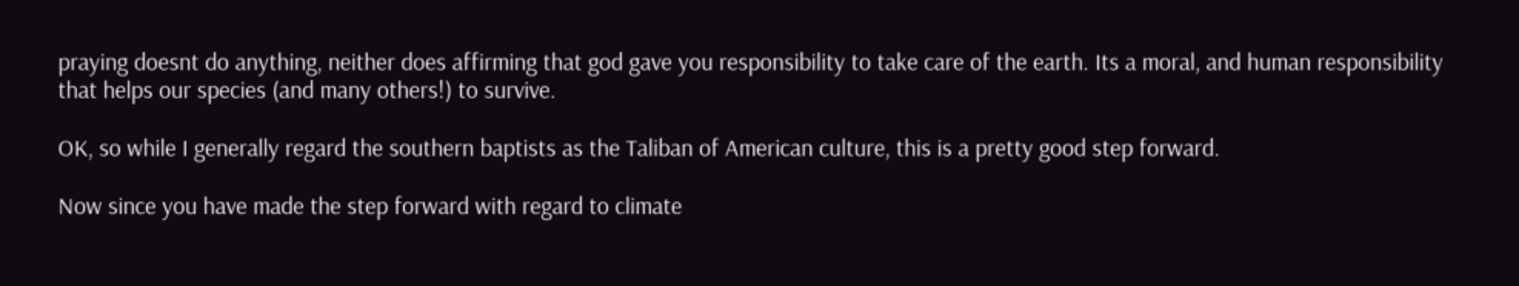praying doesnt do anything, neither does affirming that god gave you responsibility to take care of the earth. Its a moral, and human responsibility that helps our species (and many others!) to survive.

OK, so while I generally regard the southern baptists as the Taliban of American culture, this is a pretty good step forward.

Now since you have made the step forward with regard to climate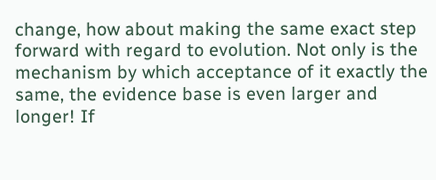change, how about making the same exact step forward with regard to evolution. Not only is the mechanism by which acceptance of it exactly the same, the evidence base is even larger and longer! If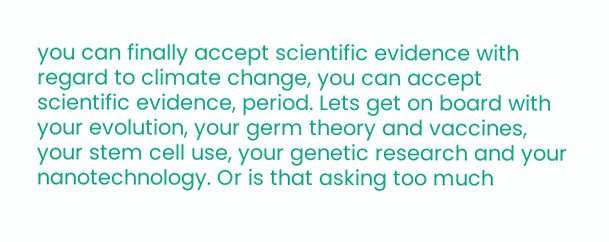you can finally accept scientific evidence with regard to climate change, you can accept scientific evidence, period. Lets get on board with your evolution, your germ theory and vaccines, your stem cell use, your genetic research and your nanotechnology. Or is that asking too much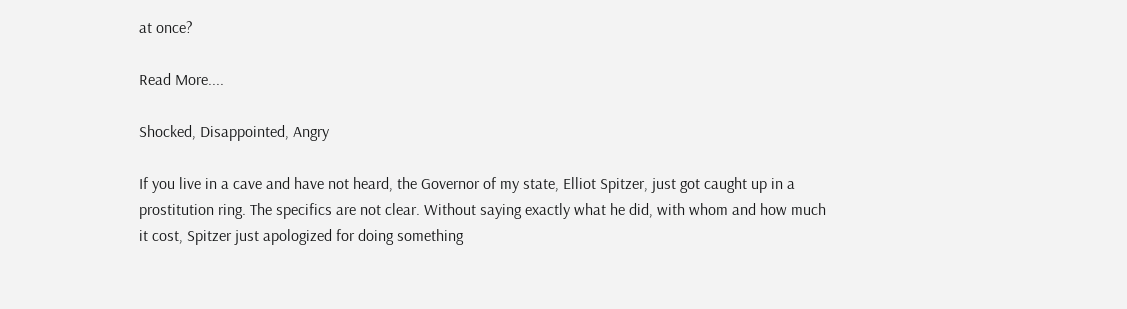at once?

Read More....

Shocked, Disappointed, Angry

If you live in a cave and have not heard, the Governor of my state, Elliot Spitzer, just got caught up in a prostitution ring. The specifics are not clear. Without saying exactly what he did, with whom and how much it cost, Spitzer just apologized for doing something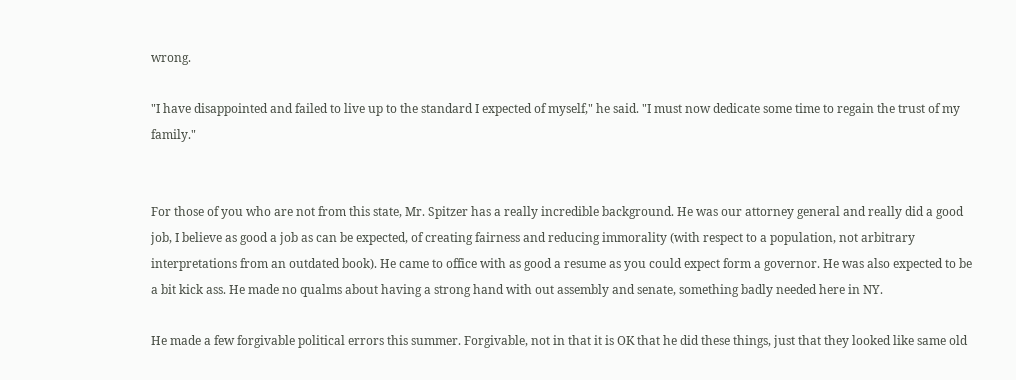wrong.

"I have disappointed and failed to live up to the standard I expected of myself," he said. "I must now dedicate some time to regain the trust of my family."


For those of you who are not from this state, Mr. Spitzer has a really incredible background. He was our attorney general and really did a good job, I believe as good a job as can be expected, of creating fairness and reducing immorality (with respect to a population, not arbitrary interpretations from an outdated book). He came to office with as good a resume as you could expect form a governor. He was also expected to be a bit kick ass. He made no qualms about having a strong hand with out assembly and senate, something badly needed here in NY.

He made a few forgivable political errors this summer. Forgivable, not in that it is OK that he did these things, just that they looked like same old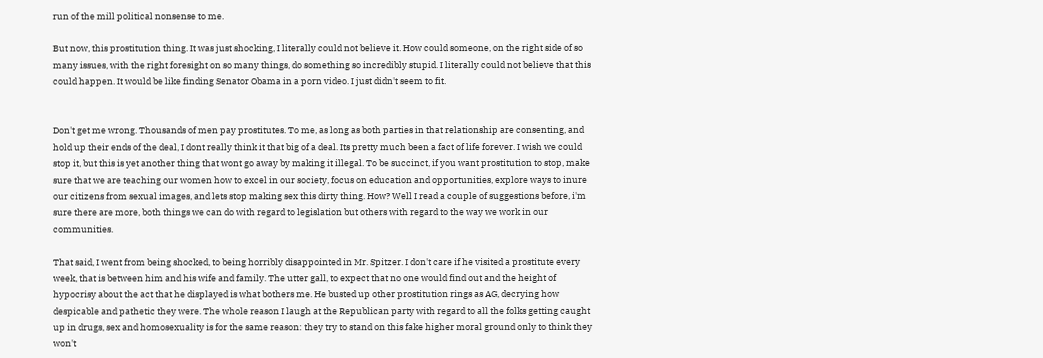run of the mill political nonsense to me.

But now, this prostitution thing. It was just shocking, I literally could not believe it. How could someone, on the right side of so many issues, with the right foresight on so many things, do something so incredibly stupid. I literally could not believe that this could happen. It would be like finding Senator Obama in a porn video. I just didn't seem to fit.


Don't get me wrong. Thousands of men pay prostitutes. To me, as long as both parties in that relationship are consenting, and hold up their ends of the deal, I dont really think it that big of a deal. Its pretty much been a fact of life forever. I wish we could stop it, but this is yet another thing that wont go away by making it illegal. To be succinct, if you want prostitution to stop, make sure that we are teaching our women how to excel in our society, focus on education and opportunities, explore ways to inure our citizens from sexual images, and lets stop making sex this dirty thing. How? Well I read a couple of suggestions before, i'm sure there are more, both things we can do with regard to legislation but others with regard to the way we work in our communities.

That said, I went from being shocked, to being horribly disappointed in Mr. Spitzer. I don't care if he visited a prostitute every week, that is between him and his wife and family. The utter gall, to expect that no one would find out and the height of hypocrisy about the act that he displayed is what bothers me. He busted up other prostitution rings as AG, decrying how despicable and pathetic they were. The whole reason I laugh at the Republican party with regard to all the folks getting caught up in drugs, sex and homosexuality is for the same reason: they try to stand on this fake higher moral ground only to think they won't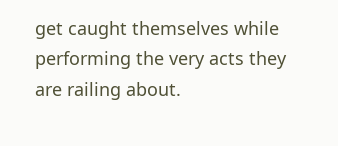get caught themselves while performing the very acts they are railing about.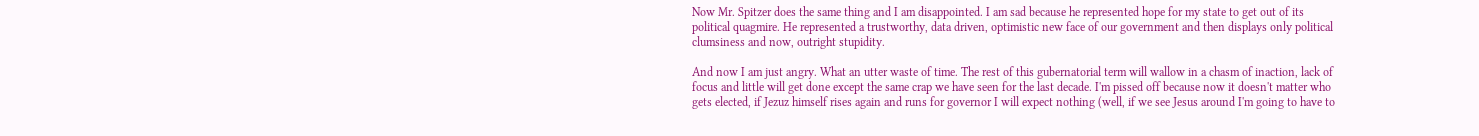Now Mr. Spitzer does the same thing and I am disappointed. I am sad because he represented hope for my state to get out of its political quagmire. He represented a trustworthy, data driven, optimistic new face of our government and then displays only political clumsiness and now, outright stupidity.

And now I am just angry. What an utter waste of time. The rest of this gubernatorial term will wallow in a chasm of inaction, lack of focus and little will get done except the same crap we have seen for the last decade. I'm pissed off because now it doesn't matter who gets elected, if Jezuz himself rises again and runs for governor I will expect nothing (well, if we see Jesus around I'm going to have to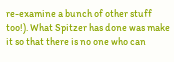re-examine a bunch of other stuff too!). What Spitzer has done was make it so that there is no one who can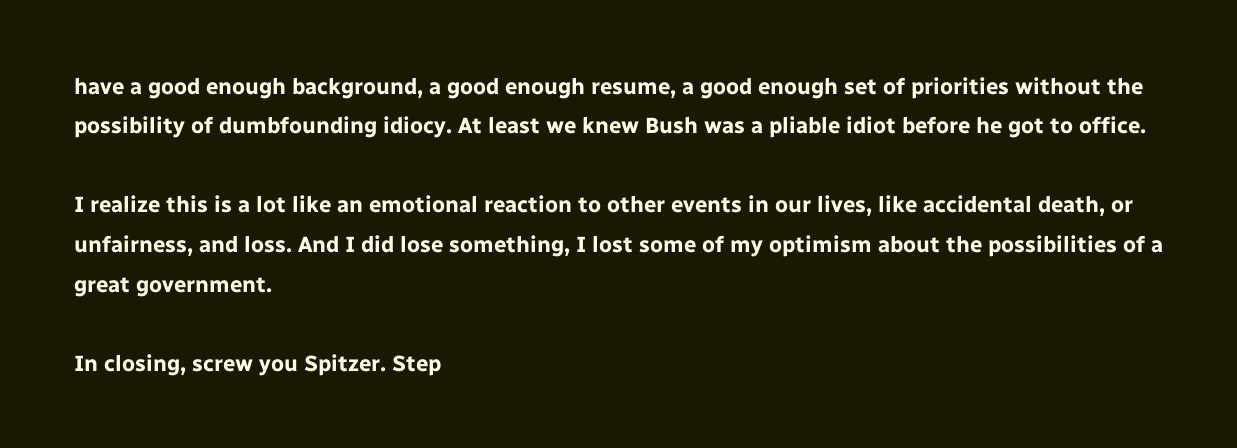have a good enough background, a good enough resume, a good enough set of priorities without the possibility of dumbfounding idiocy. At least we knew Bush was a pliable idiot before he got to office.

I realize this is a lot like an emotional reaction to other events in our lives, like accidental death, or unfairness, and loss. And I did lose something, I lost some of my optimism about the possibilities of a great government.

In closing, screw you Spitzer. Step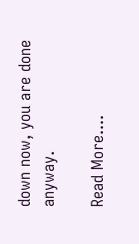down now, you are done anyway.

Read More....